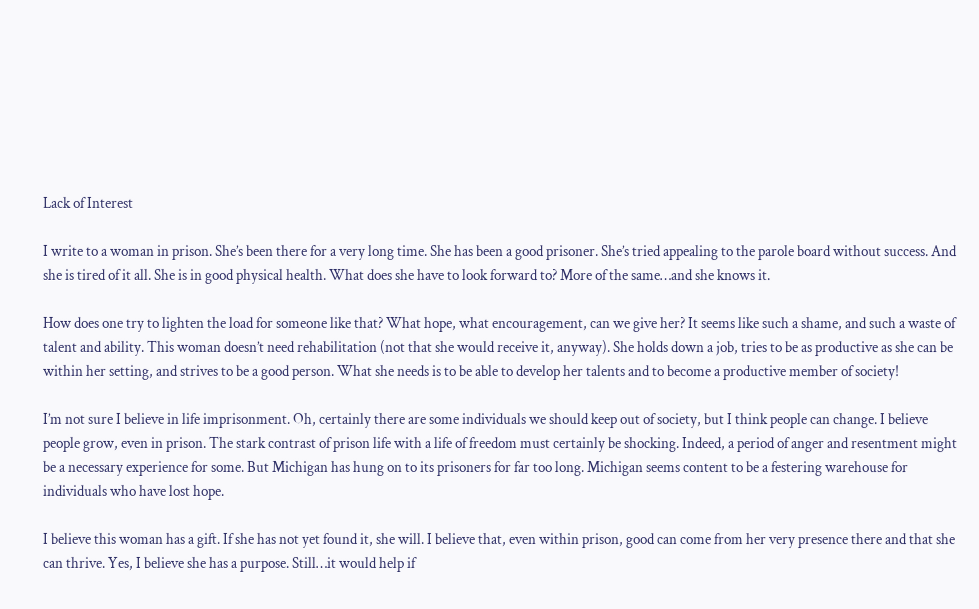Lack of Interest

I write to a woman in prison. She’s been there for a very long time. She has been a good prisoner. She’s tried appealing to the parole board without success. And she is tired of it all. She is in good physical health. What does she have to look forward to? More of the same…and she knows it.

How does one try to lighten the load for someone like that? What hope, what encouragement, can we give her? It seems like such a shame, and such a waste of talent and ability. This woman doesn’t need rehabilitation (not that she would receive it, anyway). She holds down a job, tries to be as productive as she can be within her setting, and strives to be a good person. What she needs is to be able to develop her talents and to become a productive member of society!

I’m not sure I believe in life imprisonment. Oh, certainly there are some individuals we should keep out of society, but I think people can change. I believe people grow, even in prison. The stark contrast of prison life with a life of freedom must certainly be shocking. Indeed, a period of anger and resentment might be a necessary experience for some. But Michigan has hung on to its prisoners for far too long. Michigan seems content to be a festering warehouse for individuals who have lost hope.

I believe this woman has a gift. If she has not yet found it, she will. I believe that, even within prison, good can come from her very presence there and that she can thrive. Yes, I believe she has a purpose. Still…it would help if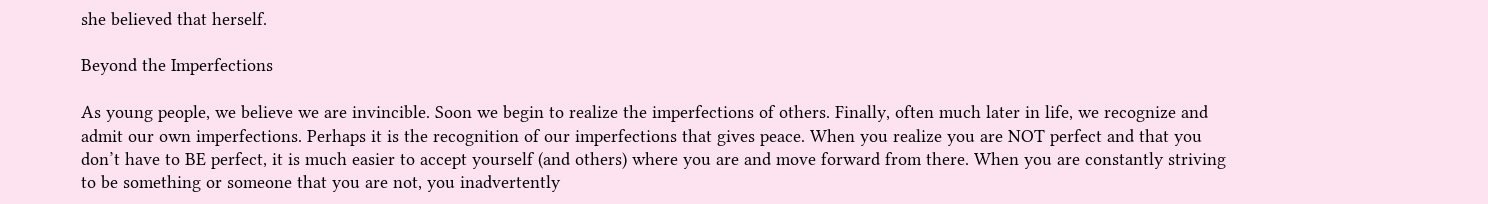she believed that herself.

Beyond the Imperfections

As young people, we believe we are invincible. Soon we begin to realize the imperfections of others. Finally, often much later in life, we recognize and admit our own imperfections. Perhaps it is the recognition of our imperfections that gives peace. When you realize you are NOT perfect and that you don’t have to BE perfect, it is much easier to accept yourself (and others) where you are and move forward from there. When you are constantly striving to be something or someone that you are not, you inadvertently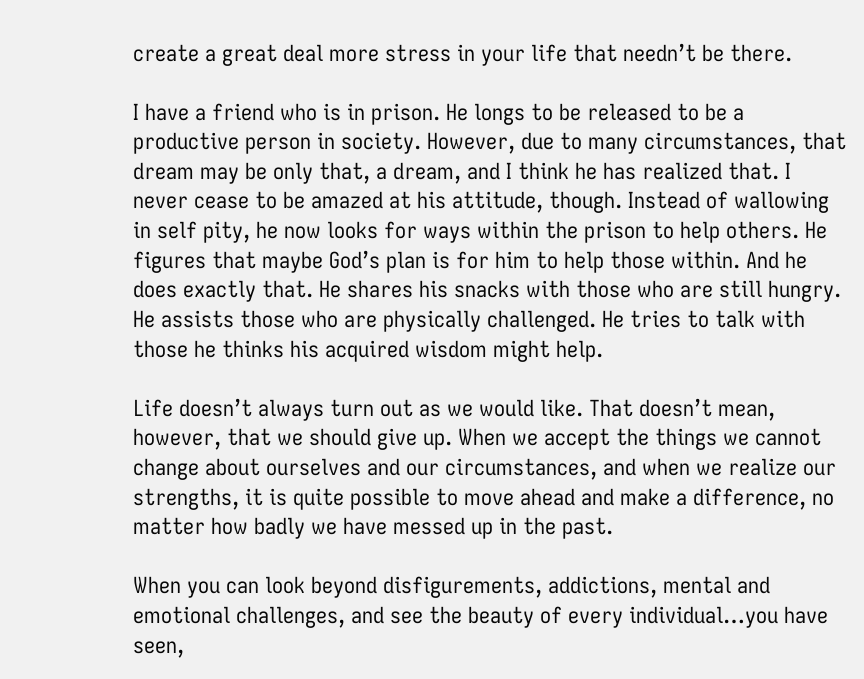create a great deal more stress in your life that needn’t be there.

I have a friend who is in prison. He longs to be released to be a productive person in society. However, due to many circumstances, that dream may be only that, a dream, and I think he has realized that. I never cease to be amazed at his attitude, though. Instead of wallowing in self pity, he now looks for ways within the prison to help others. He figures that maybe God’s plan is for him to help those within. And he does exactly that. He shares his snacks with those who are still hungry. He assists those who are physically challenged. He tries to talk with those he thinks his acquired wisdom might help.

Life doesn’t always turn out as we would like. That doesn’t mean, however, that we should give up. When we accept the things we cannot change about ourselves and our circumstances, and when we realize our strengths, it is quite possible to move ahead and make a difference, no matter how badly we have messed up in the past.

When you can look beyond disfigurements, addictions, mental and emotional challenges, and see the beauty of every individual…you have seen,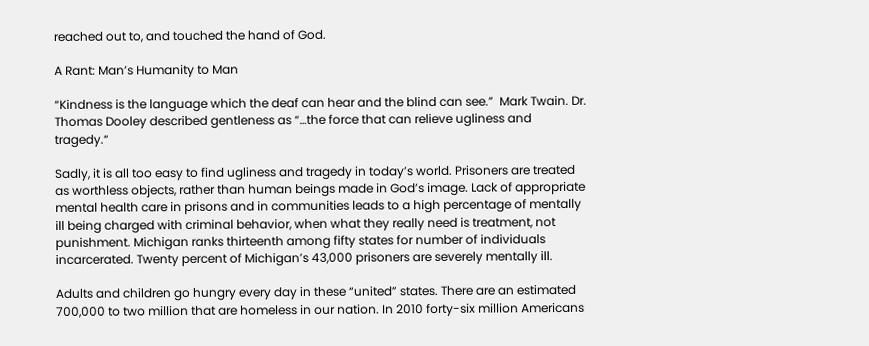reached out to, and touched the hand of God.

A Rant: Man’s Humanity to Man

“Kindness is the language which the deaf can hear and the blind can see.”  Mark Twain. Dr. Thomas Dooley described gentleness as “…the force that can relieve ugliness and tragedy.“

Sadly, it is all too easy to find ugliness and tragedy in today’s world. Prisoners are treated as worthless objects, rather than human beings made in God’s image. Lack of appropriate mental health care in prisons and in communities leads to a high percentage of mentally ill being charged with criminal behavior, when what they really need is treatment, not punishment. Michigan ranks thirteenth among fifty states for number of individuals incarcerated. Twenty percent of Michigan’s 43,000 prisoners are severely mentally ill.

Adults and children go hungry every day in these “united” states. There are an estimated 700,000 to two million that are homeless in our nation. In 2010 forty-six million Americans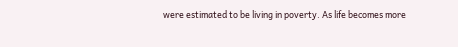were estimated to be living in poverty. As life becomes more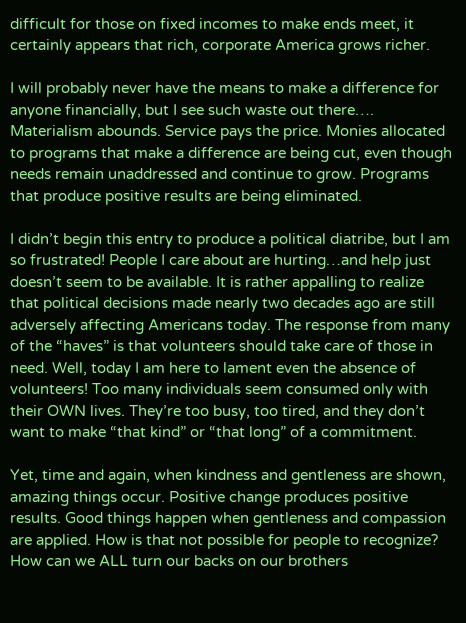difficult for those on fixed incomes to make ends meet, it certainly appears that rich, corporate America grows richer.

I will probably never have the means to make a difference for anyone financially, but I see such waste out there…. Materialism abounds. Service pays the price. Monies allocated to programs that make a difference are being cut, even though needs remain unaddressed and continue to grow. Programs that produce positive results are being eliminated.

I didn’t begin this entry to produce a political diatribe, but I am so frustrated! People I care about are hurting…and help just doesn’t seem to be available. It is rather appalling to realize that political decisions made nearly two decades ago are still adversely affecting Americans today. The response from many of the “haves” is that volunteers should take care of those in need. Well, today I am here to lament even the absence of volunteers! Too many individuals seem consumed only with their OWN lives. They’re too busy, too tired, and they don’t want to make “that kind” or “that long” of a commitment.

Yet, time and again, when kindness and gentleness are shown, amazing things occur. Positive change produces positive results. Good things happen when gentleness and compassion are applied. How is that not possible for people to recognize? How can we ALL turn our backs on our brothers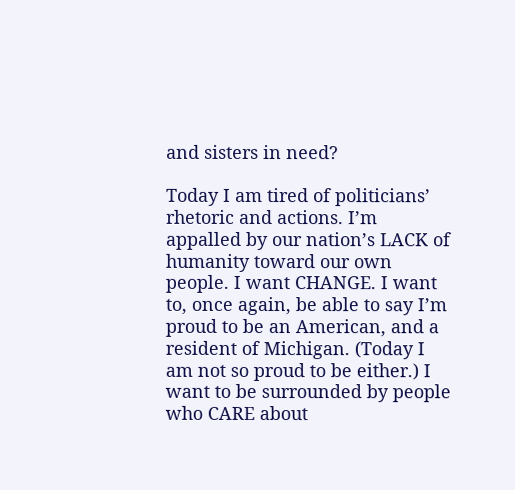and sisters in need?

Today I am tired of politicians’ rhetoric and actions. I’m appalled by our nation’s LACK of humanity toward our own people. I want CHANGE. I want to, once again, be able to say I’m proud to be an American, and a resident of Michigan. (Today I am not so proud to be either.) I want to be surrounded by people who CARE about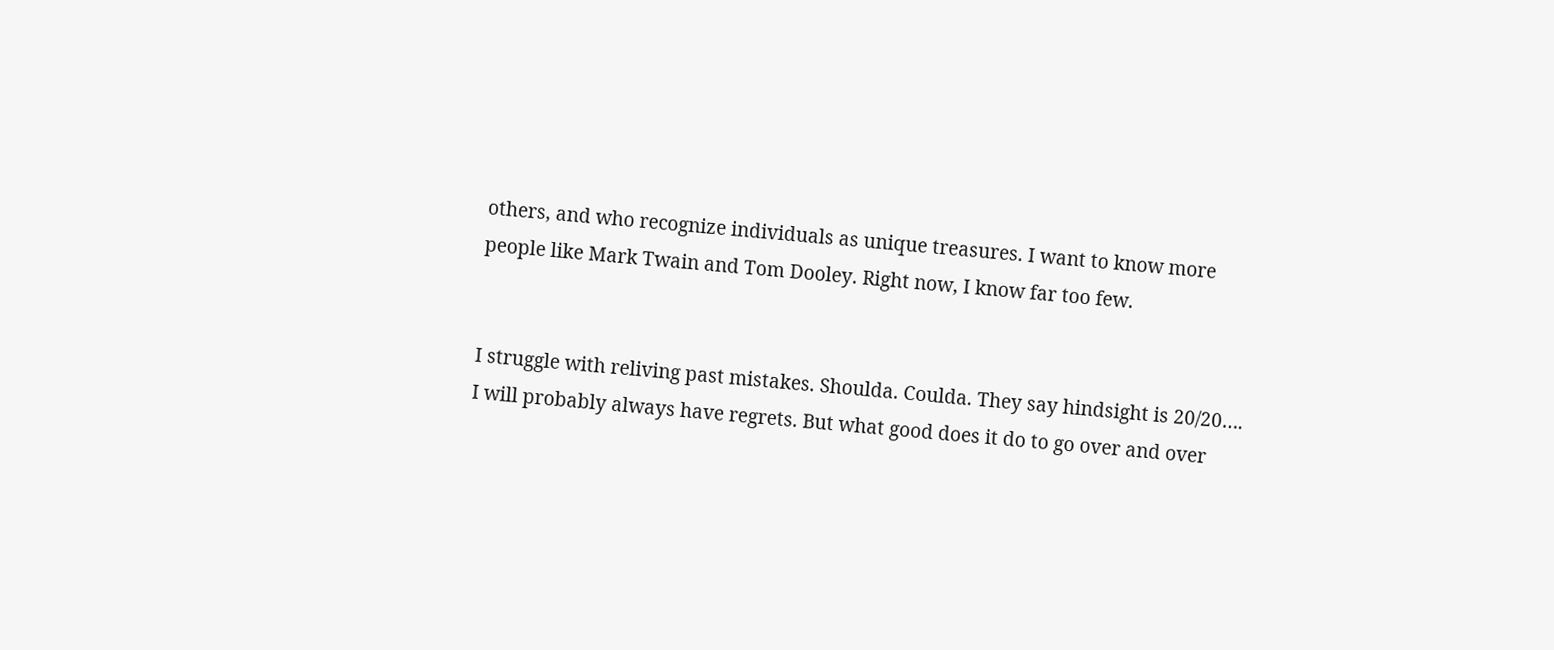others, and who recognize individuals as unique treasures. I want to know more people like Mark Twain and Tom Dooley. Right now, I know far too few.


I struggle with reliving past mistakes. Shoulda. Coulda. They say hindsight is 20/20…. I will probably always have regrets. But what good does it do to go over and over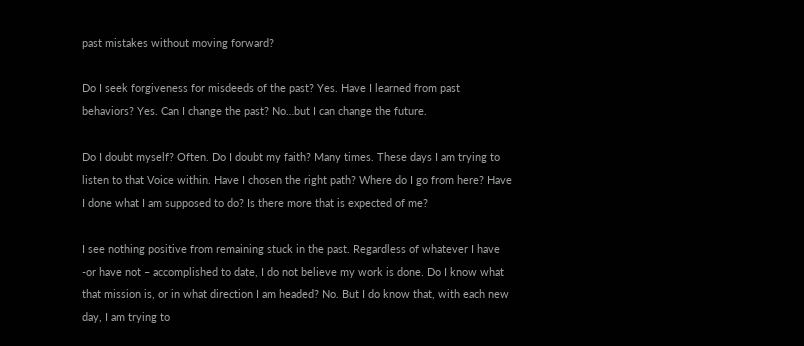past mistakes without moving forward?

Do I seek forgiveness for misdeeds of the past? Yes. Have I learned from past behaviors? Yes. Can I change the past? No…but I can change the future.

Do I doubt myself? Often. Do I doubt my faith? Many times. These days I am trying to listen to that Voice within. Have I chosen the right path? Where do I go from here? Have I done what I am supposed to do? Is there more that is expected of me?

I see nothing positive from remaining stuck in the past. Regardless of whatever I have -or have not – accomplished to date, I do not believe my work is done. Do I know what that mission is, or in what direction I am headed? No. But I do know that, with each new day, I am trying to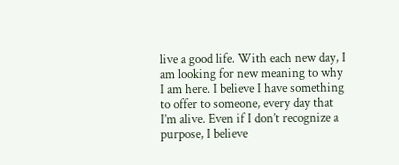live a good life. With each new day, I am looking for new meaning to why I am here. I believe I have something to offer to someone, every day that I’m alive. Even if I don’t recognize a purpose, I believe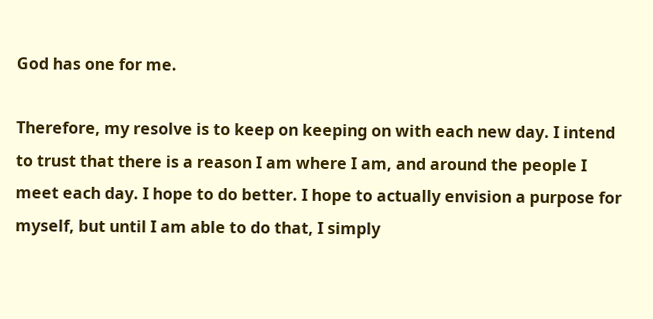God has one for me.

Therefore, my resolve is to keep on keeping on with each new day. I intend to trust that there is a reason I am where I am, and around the people I meet each day. I hope to do better. I hope to actually envision a purpose for myself, but until I am able to do that, I simply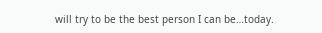will try to be the best person I can be…today.